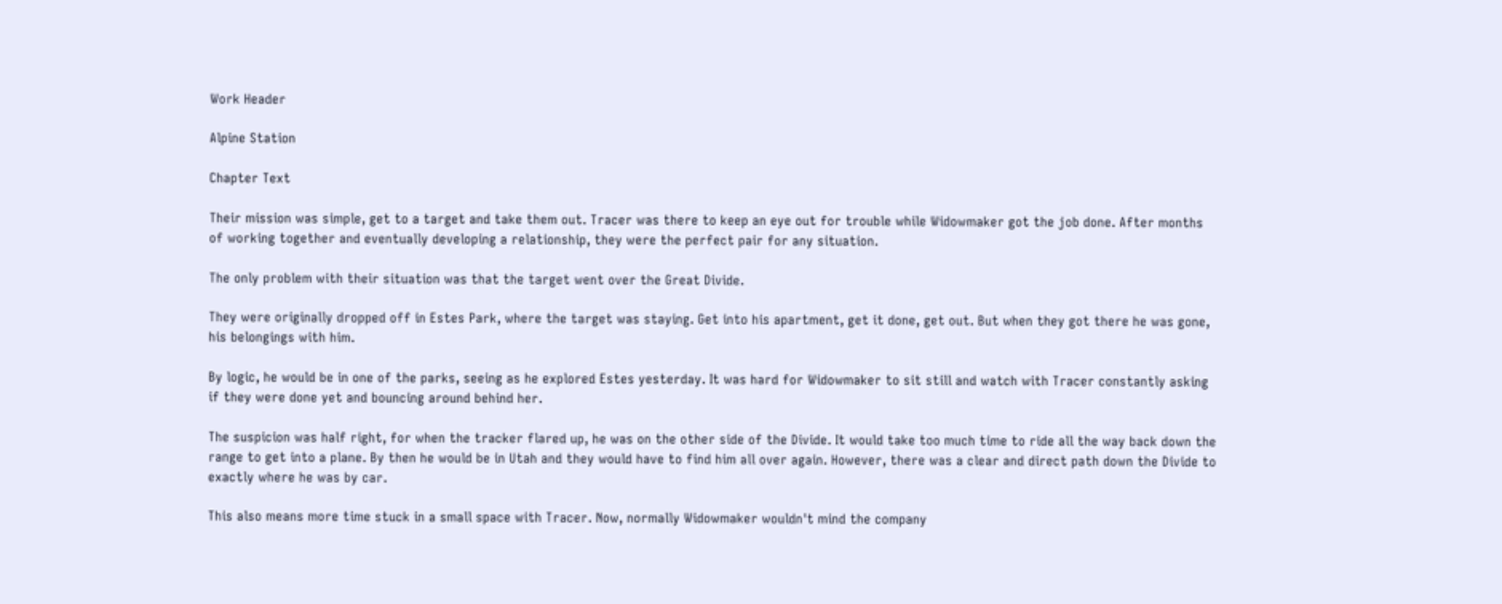Work Header

Alpine Station

Chapter Text

Their mission was simple, get to a target and take them out. Tracer was there to keep an eye out for trouble while Widowmaker got the job done. After months of working together and eventually developing a relationship, they were the perfect pair for any situation.

The only problem with their situation was that the target went over the Great Divide.

They were originally dropped off in Estes Park, where the target was staying. Get into his apartment, get it done, get out. But when they got there he was gone, his belongings with him.

By logic, he would be in one of the parks, seeing as he explored Estes yesterday. It was hard for Widowmaker to sit still and watch with Tracer constantly asking if they were done yet and bouncing around behind her.

The suspicion was half right, for when the tracker flared up, he was on the other side of the Divide. It would take too much time to ride all the way back down the range to get into a plane. By then he would be in Utah and they would have to find him all over again. However, there was a clear and direct path down the Divide to exactly where he was by car.

This also means more time stuck in a small space with Tracer. Now, normally Widowmaker wouldn't mind the company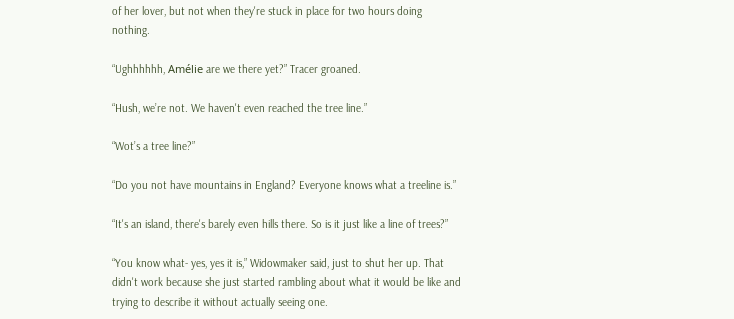of her lover, but not when they're stuck in place for two hours doing nothing.

“Ughhhhhh, Amélie are we there yet?” Tracer groaned.

“Hush, we’re not. We haven't even reached the tree line.”

“Wot’s a tree line?”

“Do you not have mountains in England? Everyone knows what a treeline is.”

“It's an island, there's barely even hills there. So is it just like a line of trees?”

“You know what- yes, yes it is,” Widowmaker said, just to shut her up. That didn't work because she just started rambling about what it would be like and trying to describe it without actually seeing one.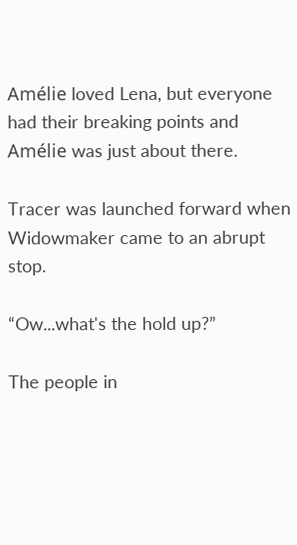Amélie loved Lena, but everyone had their breaking points and Amélie was just about there.

Tracer was launched forward when Widowmaker came to an abrupt stop.

“Ow...what's the hold up?”

The people in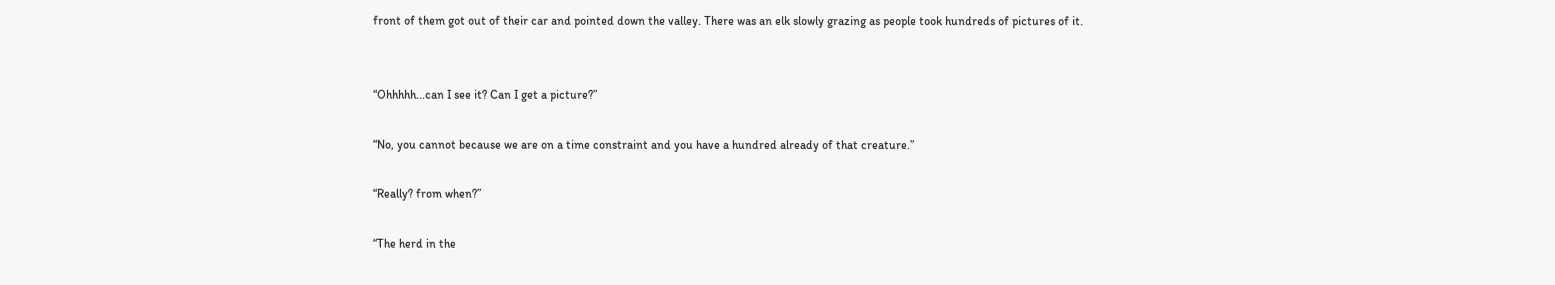front of them got out of their car and pointed down the valley. There was an elk slowly grazing as people took hundreds of pictures of it.


“Ohhhhh...can I see it? Can I get a picture?”

“No, you cannot because we are on a time constraint and you have a hundred already of that creature.”

“Really? from when?”

“The herd in the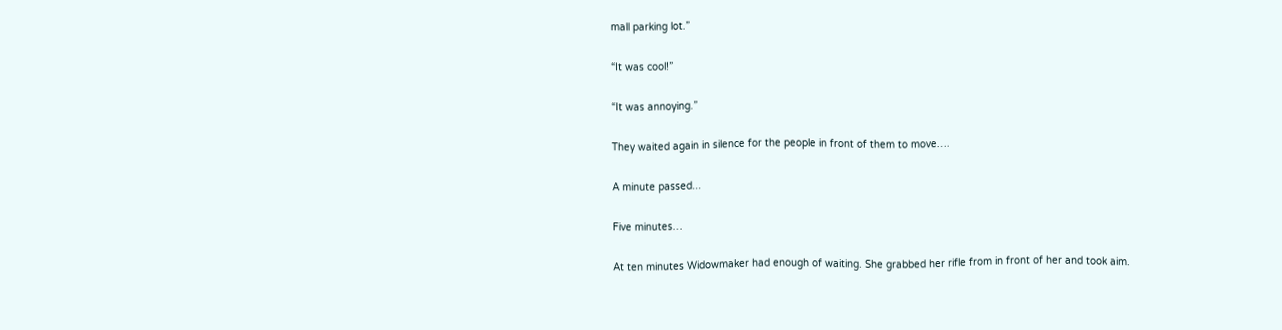mall parking lot.”

“It was cool!”

“It was annoying.”

They waited again in silence for the people in front of them to move….

A minute passed...

Five minutes…

At ten minutes Widowmaker had enough of waiting. She grabbed her rifle from in front of her and took aim.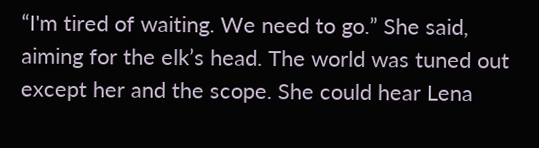“I'm tired of waiting. We need to go.” She said, aiming for the elk’s head. The world was tuned out except her and the scope. She could hear Lena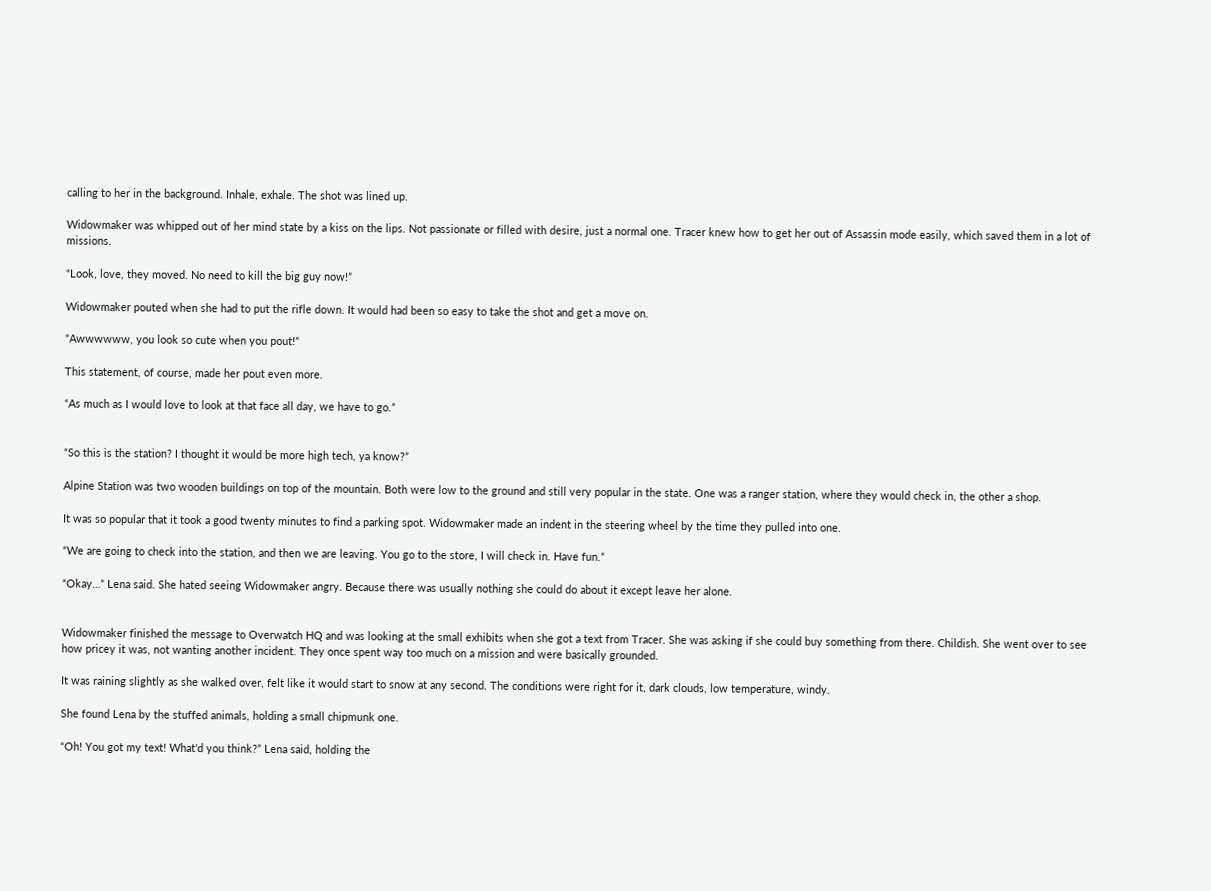calling to her in the background. Inhale, exhale. The shot was lined up.

Widowmaker was whipped out of her mind state by a kiss on the lips. Not passionate or filled with desire, just a normal one. Tracer knew how to get her out of Assassin mode easily, which saved them in a lot of missions.

“Look, love, they moved. No need to kill the big guy now!”

Widowmaker pouted when she had to put the rifle down. It would had been so easy to take the shot and get a move on.

“Awwwwww, you look so cute when you pout!”

This statement, of course, made her pout even more.

“As much as I would love to look at that face all day, we have to go.”


“So this is the station? I thought it would be more high tech, ya know?”

Alpine Station was two wooden buildings on top of the mountain. Both were low to the ground and still very popular in the state. One was a ranger station, where they would check in, the other a shop.

It was so popular that it took a good twenty minutes to find a parking spot. Widowmaker made an indent in the steering wheel by the time they pulled into one.

“We are going to check into the station, and then we are leaving. You go to the store, I will check in. Have fun.”

“Okay…” Lena said. She hated seeing Widowmaker angry. Because there was usually nothing she could do about it except leave her alone.


Widowmaker finished the message to Overwatch HQ and was looking at the small exhibits when she got a text from Tracer. She was asking if she could buy something from there. Childish. She went over to see how pricey it was, not wanting another incident. They once spent way too much on a mission and were basically grounded.

It was raining slightly as she walked over, felt like it would start to snow at any second. The conditions were right for it, dark clouds, low temperature, windy.

She found Lena by the stuffed animals, holding a small chipmunk one.

“Oh! You got my text! What'd you think?” Lena said, holding the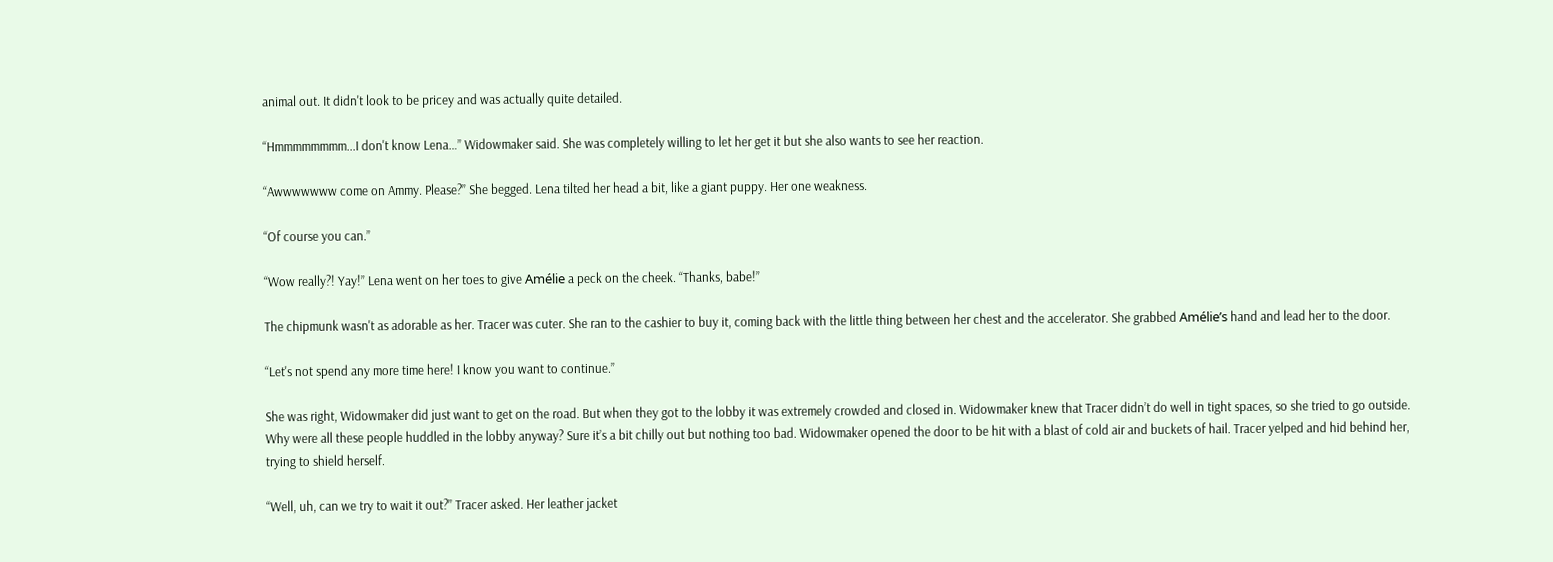animal out. It didn't look to be pricey and was actually quite detailed.

“Hmmmmmmmm...I don't know Lena…” Widowmaker said. She was completely willing to let her get it but she also wants to see her reaction.

“Awwwwwww come on Ammy. Please?” She begged. Lena tilted her head a bit, like a giant puppy. Her one weakness.

“Of course you can.”

“Wow really?! Yay!” Lena went on her toes to give Amélie a peck on the cheek. “Thanks, babe!”

The chipmunk wasn't as adorable as her. Tracer was cuter. She ran to the cashier to buy it, coming back with the little thing between her chest and the accelerator. She grabbed Amélie’s hand and lead her to the door.

“Let's not spend any more time here! I know you want to continue.”

She was right, Widowmaker did just want to get on the road. But when they got to the lobby it was extremely crowded and closed in. Widowmaker knew that Tracer didn’t do well in tight spaces, so she tried to go outside. Why were all these people huddled in the lobby anyway? Sure it’s a bit chilly out but nothing too bad. Widowmaker opened the door to be hit with a blast of cold air and buckets of hail. Tracer yelped and hid behind her, trying to shield herself.

“Well, uh, can we try to wait it out?” Tracer asked. Her leather jacket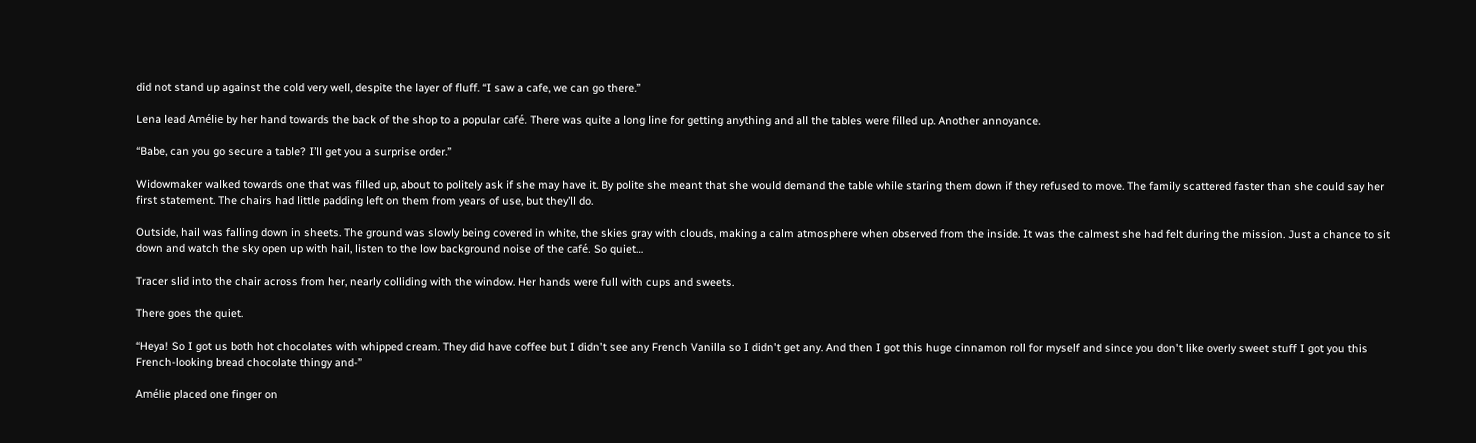did not stand up against the cold very well, despite the layer of fluff. “I saw a cafe, we can go there.”

Lena lead Amélie by her hand towards the back of the shop to a popular café. There was quite a long line for getting anything and all the tables were filled up. Another annoyance.

“Babe, can you go secure a table? I’ll get you a surprise order.”

Widowmaker walked towards one that was filled up, about to politely ask if she may have it. By polite she meant that she would demand the table while staring them down if they refused to move. The family scattered faster than she could say her first statement. The chairs had little padding left on them from years of use, but they’ll do.

Outside, hail was falling down in sheets. The ground was slowly being covered in white, the skies gray with clouds, making a calm atmosphere when observed from the inside. It was the calmest she had felt during the mission. Just a chance to sit down and watch the sky open up with hail, listen to the low background noise of the café. So quiet…

Tracer slid into the chair across from her, nearly colliding with the window. Her hands were full with cups and sweets.

There goes the quiet.

“Heya! So I got us both hot chocolates with whipped cream. They did have coffee but I didn't see any French Vanilla so I didn't get any. And then I got this huge cinnamon roll for myself and since you don't like overly sweet stuff I got you this French-looking bread chocolate thingy and-”

Amélie placed one finger on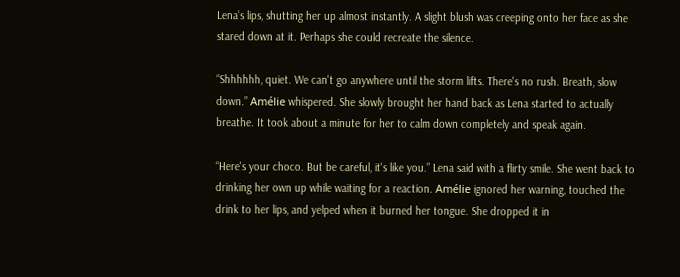Lena’s lips, shutting her up almost instantly. A slight blush was creeping onto her face as she stared down at it. Perhaps she could recreate the silence.

“Shhhhhh, quiet. We can't go anywhere until the storm lifts. There's no rush. Breath, slow down.” Amélie whispered. She slowly brought her hand back as Lena started to actually breathe. It took about a minute for her to calm down completely and speak again.

“Here's your choco. But be careful, it's like you.” Lena said with a flirty smile. She went back to drinking her own up while waiting for a reaction. Amélie ignored her warning, touched the drink to her lips, and yelped when it burned her tongue. She dropped it in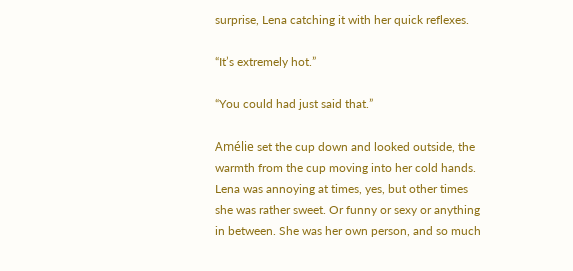surprise, Lena catching it with her quick reflexes.

“It’s extremely hot.”

“You could had just said that.”

Amélie set the cup down and looked outside, the warmth from the cup moving into her cold hands. Lena was annoying at times, yes, but other times she was rather sweet. Or funny or sexy or anything in between. She was her own person, and so much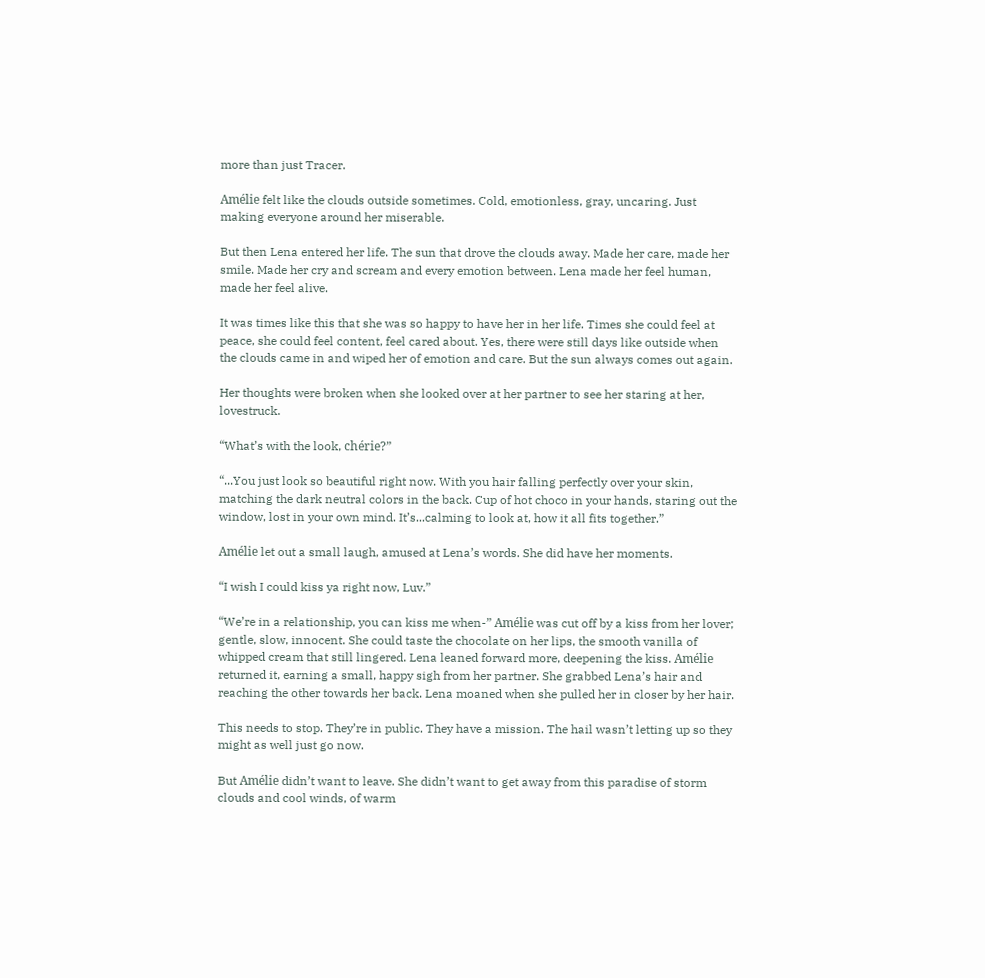more than just Tracer.

Amélie felt like the clouds outside sometimes. Cold, emotionless, gray, uncaring. Just making everyone around her miserable.

But then Lena entered her life. The sun that drove the clouds away. Made her care, made her smile. Made her cry and scream and every emotion between. Lena made her feel human, made her feel alive.

It was times like this that she was so happy to have her in her life. Times she could feel at peace, she could feel content, feel cared about. Yes, there were still days like outside when the clouds came in and wiped her of emotion and care. But the sun always comes out again.

Her thoughts were broken when she looked over at her partner to see her staring at her, lovestruck.

“What’s with the look, chérie?”

“...You just look so beautiful right now. With you hair falling perfectly over your skin, matching the dark neutral colors in the back. Cup of hot choco in your hands, staring out the window, lost in your own mind. It’s...calming to look at, how it all fits together.”

Amélie let out a small laugh, amused at Lena’s words. She did have her moments.

“I wish I could kiss ya right now, Luv.”

“We’re in a relationship, you can kiss me when-” Amélie was cut off by a kiss from her lover; gentle, slow, innocent. She could taste the chocolate on her lips, the smooth vanilla of whipped cream that still lingered. Lena leaned forward more, deepening the kiss. Amélie returned it, earning a small, happy sigh from her partner. She grabbed Lena’s hair and reaching the other towards her back. Lena moaned when she pulled her in closer by her hair.

This needs to stop. They’re in public. They have a mission. The hail wasn’t letting up so they might as well just go now.

But Amélie didn’t want to leave. She didn’t want to get away from this paradise of storm clouds and cool winds, of warm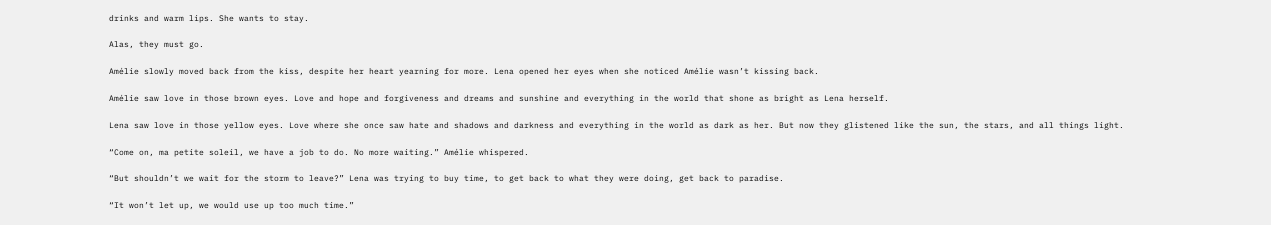drinks and warm lips. She wants to stay.

Alas, they must go.

Amélie slowly moved back from the kiss, despite her heart yearning for more. Lena opened her eyes when she noticed Amélie wasn’t kissing back.

Amélie saw love in those brown eyes. Love and hope and forgiveness and dreams and sunshine and everything in the world that shone as bright as Lena herself.

Lena saw love in those yellow eyes. Love where she once saw hate and shadows and darkness and everything in the world as dark as her. But now they glistened like the sun, the stars, and all things light.

“Come on, ma petite soleil, we have a job to do. No more waiting.” Amélie whispered.

“But shouldn’t we wait for the storm to leave?” Lena was trying to buy time, to get back to what they were doing, get back to paradise.

“It won’t let up, we would use up too much time.”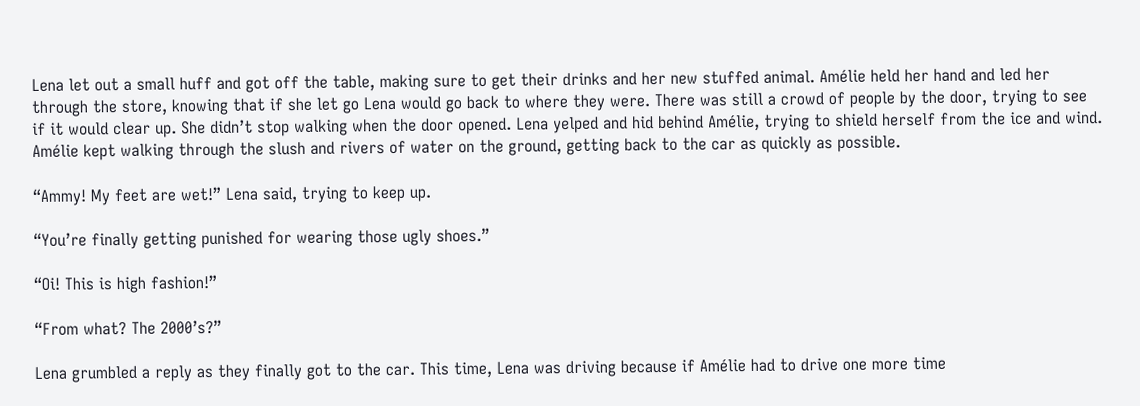Lena let out a small huff and got off the table, making sure to get their drinks and her new stuffed animal. Amélie held her hand and led her through the store, knowing that if she let go Lena would go back to where they were. There was still a crowd of people by the door, trying to see if it would clear up. She didn’t stop walking when the door opened. Lena yelped and hid behind Amélie, trying to shield herself from the ice and wind. Amélie kept walking through the slush and rivers of water on the ground, getting back to the car as quickly as possible.

“Ammy! My feet are wet!” Lena said, trying to keep up.

“You’re finally getting punished for wearing those ugly shoes.”

“Oi! This is high fashion!”

“From what? The 2000’s?”

Lena grumbled a reply as they finally got to the car. This time, Lena was driving because if Amélie had to drive one more time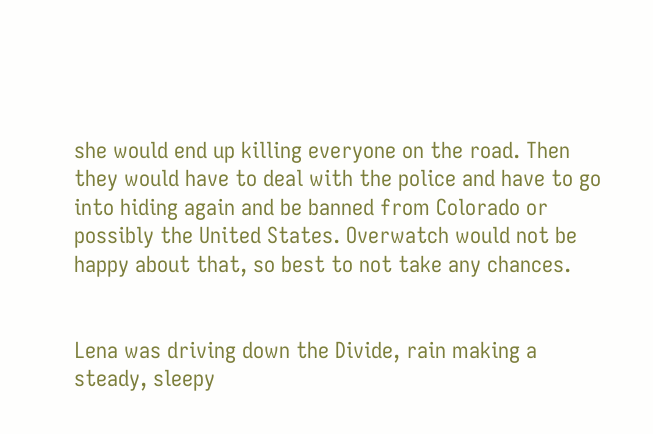she would end up killing everyone on the road. Then they would have to deal with the police and have to go into hiding again and be banned from Colorado or possibly the United States. Overwatch would not be happy about that, so best to not take any chances.


Lena was driving down the Divide, rain making a steady, sleepy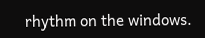rhythm on the windows.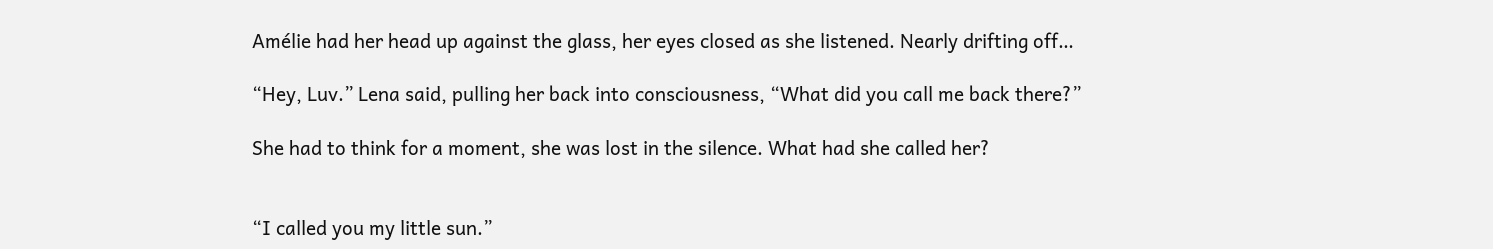Amélie had her head up against the glass, her eyes closed as she listened. Nearly drifting off…

“Hey, Luv.” Lena said, pulling her back into consciousness, “What did you call me back there?”

She had to think for a moment, she was lost in the silence. What had she called her?


“I called you my little sun.”